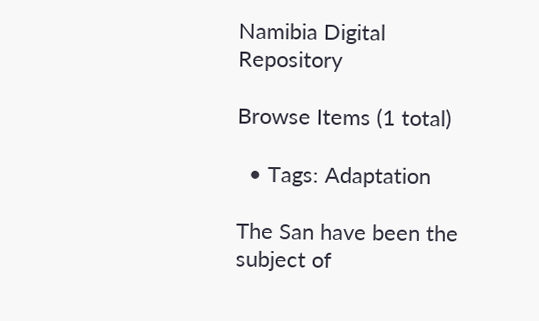Namibia Digital Repository

Browse Items (1 total)

  • Tags: Adaptation

The San have been the subject of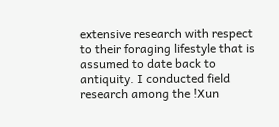extensive research with respect to their foraging lifestyle that is assumed to date back to antiquity. I conducted field research among the !Xun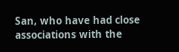San, who have had close associations with the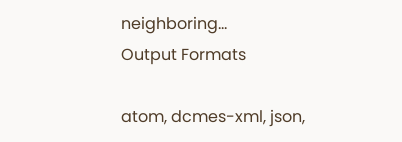neighboring…
Output Formats

atom, dcmes-xml, json,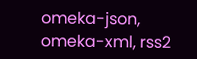omeka-json, omeka-xml, rss2